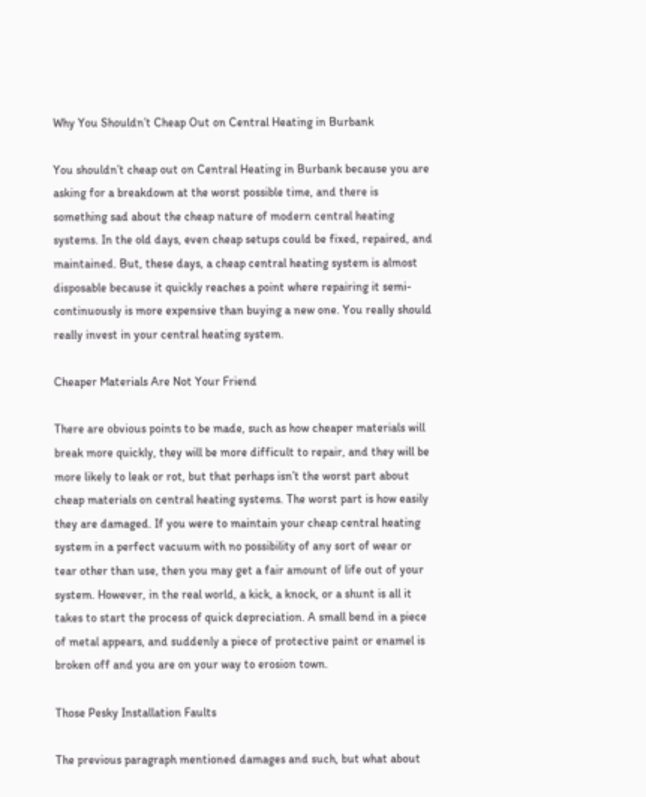Why You Shouldn’t Cheap Out on Central Heating in Burbank

You shouldn’t cheap out on Central Heating in Burbank because you are asking for a breakdown at the worst possible time, and there is something sad about the cheap nature of modern central heating systems. In the old days, even cheap setups could be fixed, repaired, and maintained. But, these days, a cheap central heating system is almost disposable because it quickly reaches a point where repairing it semi-continuously is more expensive than buying a new one. You really should really invest in your central heating system.

Cheaper Materials Are Not Your Friend

There are obvious points to be made, such as how cheaper materials will break more quickly, they will be more difficult to repair, and they will be more likely to leak or rot, but that perhaps isn’t the worst part about cheap materials on central heating systems. The worst part is how easily they are damaged. If you were to maintain your cheap central heating system in a perfect vacuum with no possibility of any sort of wear or tear other than use, then you may get a fair amount of life out of your system. However, in the real world, a kick, a knock, or a shunt is all it takes to start the process of quick depreciation. A small bend in a piece of metal appears, and suddenly a piece of protective paint or enamel is broken off and you are on your way to erosion town.

Those Pesky Installation Faults

The previous paragraph mentioned damages and such, but what about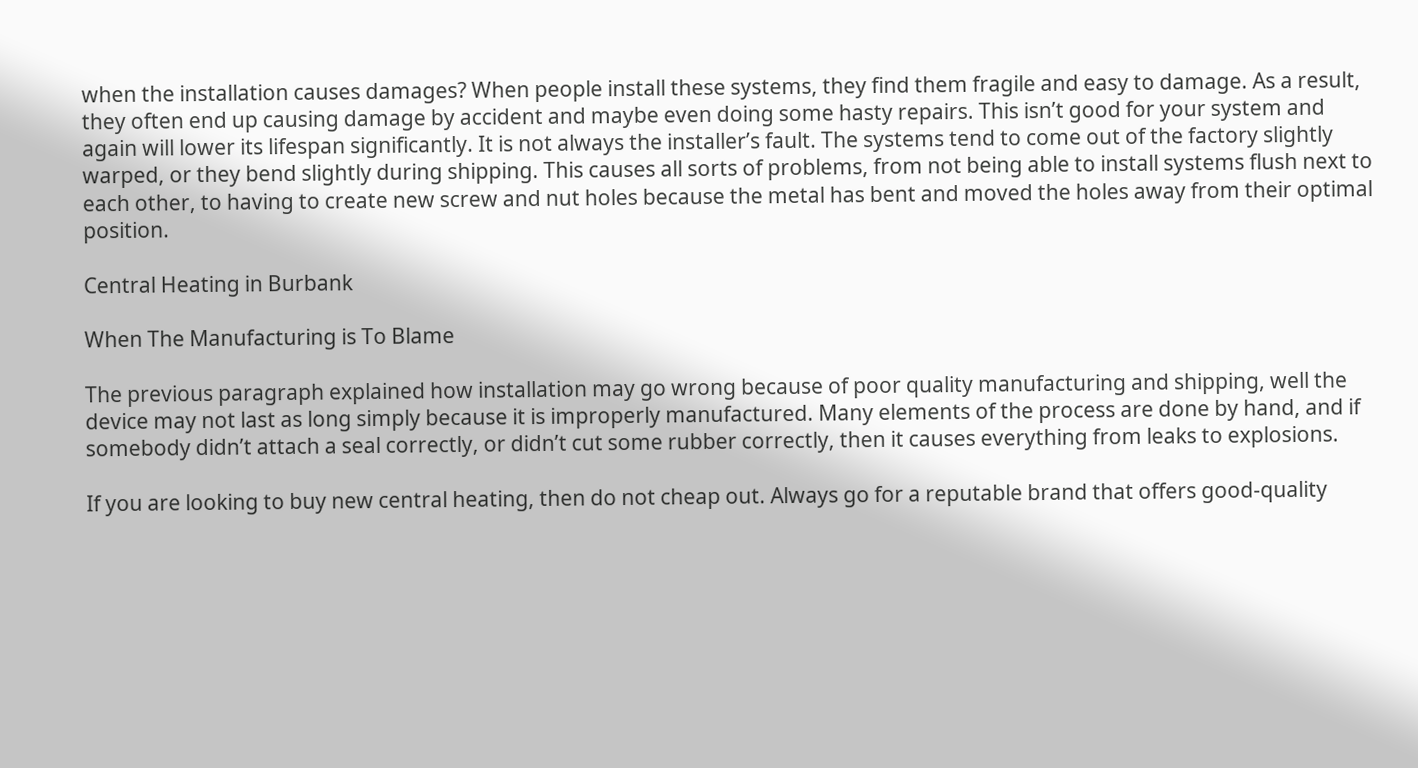when the installation causes damages? When people install these systems, they find them fragile and easy to damage. As a result, they often end up causing damage by accident and maybe even doing some hasty repairs. This isn’t good for your system and again will lower its lifespan significantly. It is not always the installer’s fault. The systems tend to come out of the factory slightly warped, or they bend slightly during shipping. This causes all sorts of problems, from not being able to install systems flush next to each other, to having to create new screw and nut holes because the metal has bent and moved the holes away from their optimal position.

Central Heating in Burbank

When The Manufacturing is To Blame

The previous paragraph explained how installation may go wrong because of poor quality manufacturing and shipping, well the device may not last as long simply because it is improperly manufactured. Many elements of the process are done by hand, and if somebody didn’t attach a seal correctly, or didn’t cut some rubber correctly, then it causes everything from leaks to explosions.

If you are looking to buy new central heating, then do not cheap out. Always go for a reputable brand that offers good-quality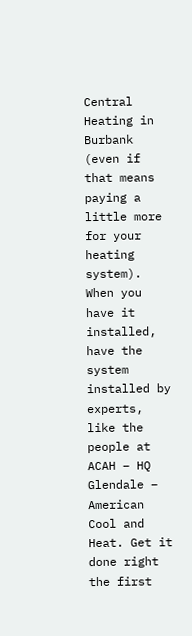Central Heating in Burbank (even if that means paying a little more for your heating system). When you have it installed, have the system installed by experts, like the people at ACAH – HQ Glendale – American Cool and Heat. Get it done right the first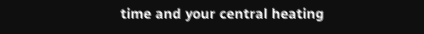time and your central heating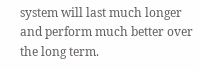system will last much longer and perform much better over the long term.